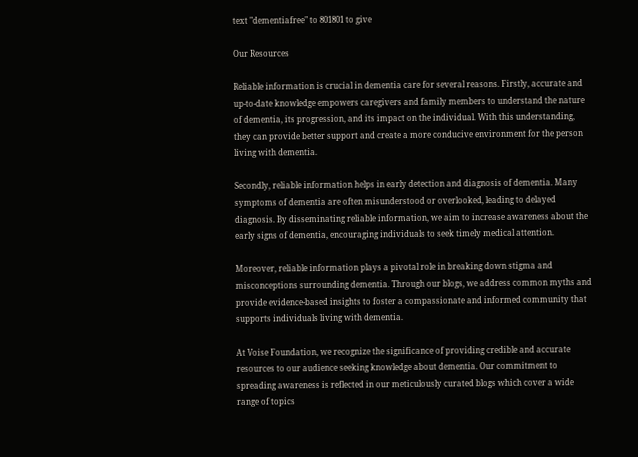text "dementiafree" to 801801 to give

Our Resources

Reliable information is crucial in dementia care for several reasons. Firstly, accurate and up-to-date knowledge empowers caregivers and family members to understand the nature of dementia, its progression, and its impact on the individual. With this understanding, they can provide better support and create a more conducive environment for the person living with dementia.

Secondly, reliable information helps in early detection and diagnosis of dementia. Many symptoms of dementia are often misunderstood or overlooked, leading to delayed diagnosis. By disseminating reliable information, we aim to increase awareness about the early signs of dementia, encouraging individuals to seek timely medical attention.

Moreover, reliable information plays a pivotal role in breaking down stigma and misconceptions surrounding dementia. Through our blogs, we address common myths and provide evidence-based insights to foster a compassionate and informed community that supports individuals living with dementia.

At Voise Foundation, we recognize the significance of providing credible and accurate resources to our audience seeking knowledge about dementia. Our commitment to spreading awareness is reflected in our meticulously curated blogs which cover a wide range of topics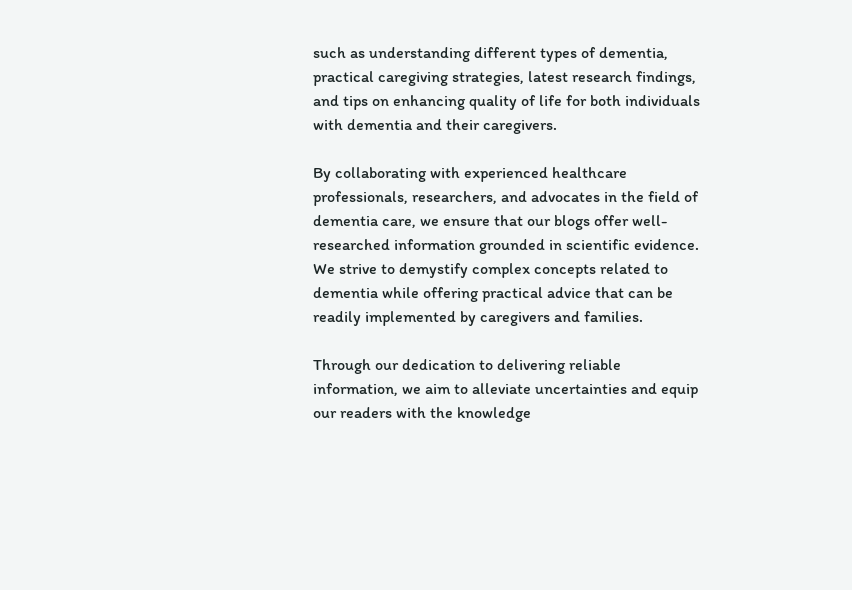such as understanding different types of dementia, practical caregiving strategies, latest research findings, and tips on enhancing quality of life for both individuals with dementia and their caregivers.

By collaborating with experienced healthcare professionals, researchers, and advocates in the field of dementia care, we ensure that our blogs offer well-researched information grounded in scientific evidence. We strive to demystify complex concepts related to dementia while offering practical advice that can be readily implemented by caregivers and families.

Through our dedication to delivering reliable information, we aim to alleviate uncertainties and equip our readers with the knowledge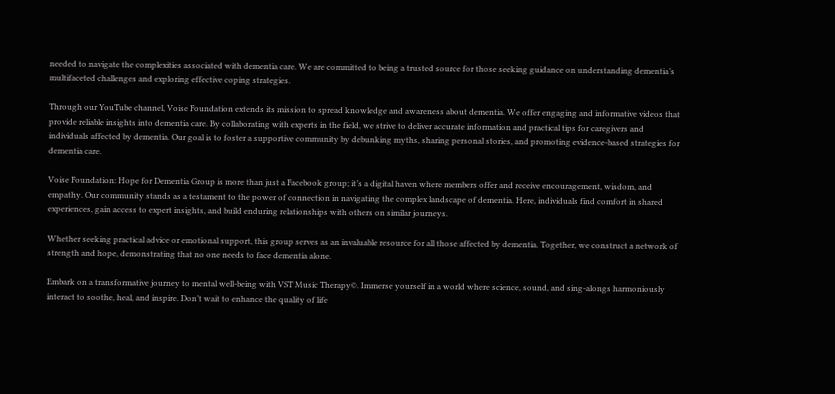needed to navigate the complexities associated with dementia care. We are committed to being a trusted source for those seeking guidance on understanding dementia’s multifaceted challenges and exploring effective coping strategies.

Through our YouTube channel, Voise Foundation extends its mission to spread knowledge and awareness about dementia. We offer engaging and informative videos that provide reliable insights into dementia care. By collaborating with experts in the field, we strive to deliver accurate information and practical tips for caregivers and individuals affected by dementia. Our goal is to foster a supportive community by debunking myths, sharing personal stories, and promoting evidence-based strategies for dementia care.

Voise Foundation: Hope for Dementia Group is more than just a Facebook group; it’s a digital haven where members offer and receive encouragement, wisdom, and empathy. Our community stands as a testament to the power of connection in navigating the complex landscape of dementia. Here, individuals find comfort in shared experiences, gain access to expert insights, and build enduring relationships with others on similar journeys.

Whether seeking practical advice or emotional support, this group serves as an invaluable resource for all those affected by dementia. Together, we construct a network of strength and hope, demonstrating that no one needs to face dementia alone.

Embark on a transformative journey to mental well-being with VST Music Therapy©. Immerse yourself in a world where science, sound, and sing-alongs harmoniously interact to soothe, heal, and inspire. Don’t wait to enhance the quality of life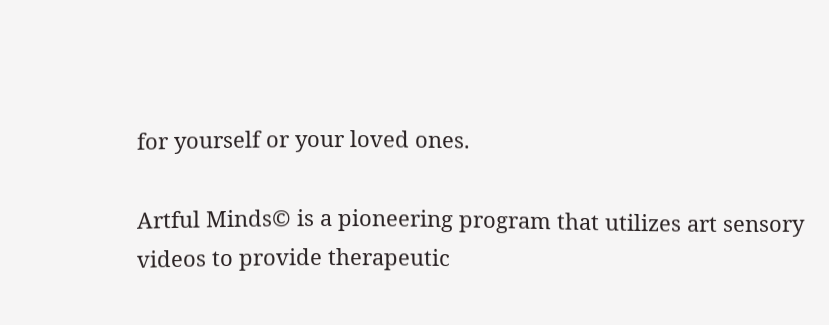for yourself or your loved ones.

Artful Minds© is a pioneering program that utilizes art sensory videos to provide therapeutic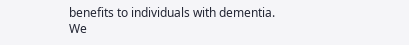benefits to individuals with dementia. We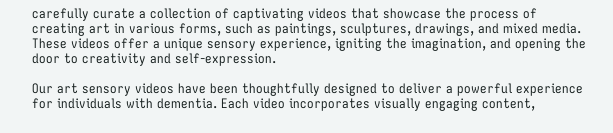carefully curate a collection of captivating videos that showcase the process of creating art in various forms, such as paintings, sculptures, drawings, and mixed media. These videos offer a unique sensory experience, igniting the imagination, and opening the door to creativity and self-expression.

Our art sensory videos have been thoughtfully designed to deliver a powerful experience for individuals with dementia. Each video incorporates visually engaging content,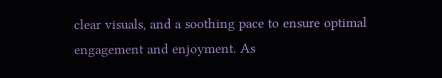clear visuals, and a soothing pace to ensure optimal engagement and enjoyment. As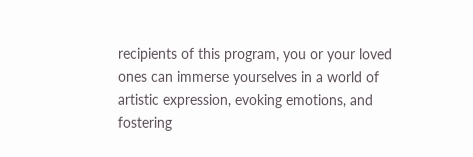recipients of this program, you or your loved ones can immerse yourselves in a world of artistic expression, evoking emotions, and fostering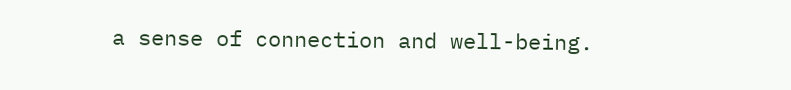a sense of connection and well-being.